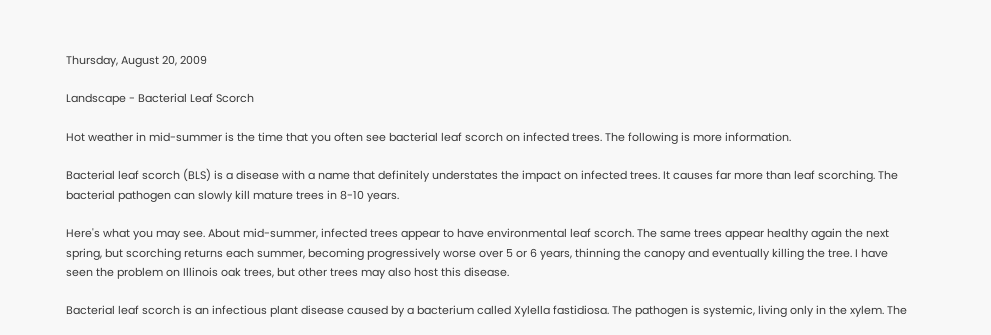Thursday, August 20, 2009

Landscape - Bacterial Leaf Scorch

Hot weather in mid-summer is the time that you often see bacterial leaf scorch on infected trees. The following is more information.

Bacterial leaf scorch (BLS) is a disease with a name that definitely understates the impact on infected trees. It causes far more than leaf scorching. The bacterial pathogen can slowly kill mature trees in 8-10 years.

Here's what you may see. About mid-summer, infected trees appear to have environmental leaf scorch. The same trees appear healthy again the next spring, but scorching returns each summer, becoming progressively worse over 5 or 6 years, thinning the canopy and eventually killing the tree. I have seen the problem on Illinois oak trees, but other trees may also host this disease.

Bacterial leaf scorch is an infectious plant disease caused by a bacterium called Xylella fastidiosa. The pathogen is systemic, living only in the xylem. The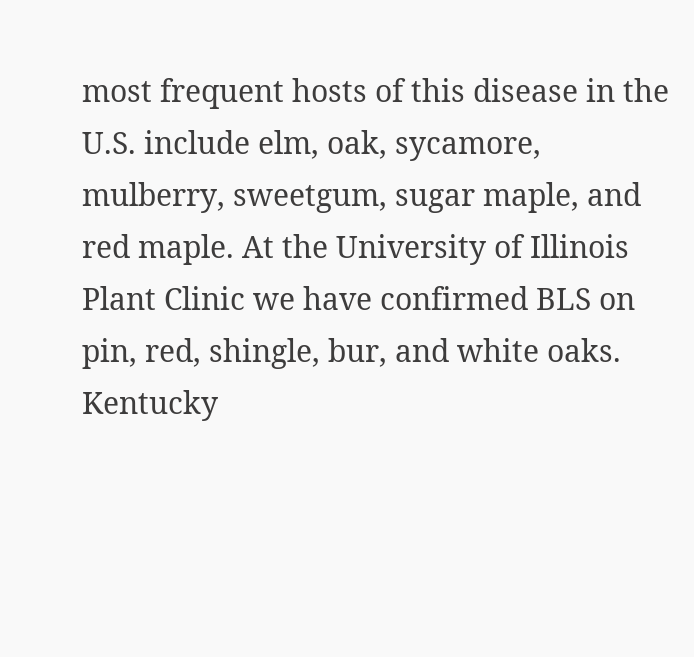most frequent hosts of this disease in the U.S. include elm, oak, sycamore, mulberry, sweetgum, sugar maple, and red maple. At the University of Illinois Plant Clinic we have confirmed BLS on pin, red, shingle, bur, and white oaks. Kentucky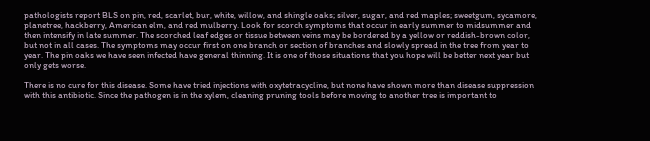pathologists report BLS on pin, red, scarlet, bur, white, willow, and shingle oaks; silver, sugar, and red maples; sweetgum, sycamore, planetree, hackberry, American elm, and red mulberry. Look for scorch symptoms that occur in early summer to midsummer and then intensify in late summer. The scorched leaf edges or tissue between veins may be bordered by a yellow or reddish-brown color, but not in all cases. The symptoms may occur first on one branch or section of branches and slowly spread in the tree from year to year. The pin oaks we have seen infected have general thinning. It is one of those situations that you hope will be better next year but only gets worse.

There is no cure for this disease. Some have tried injections with oxytetracycline, but none have shown more than disease suppression with this antibiotic. Since the pathogen is in the xylem, cleaning pruning tools before moving to another tree is important to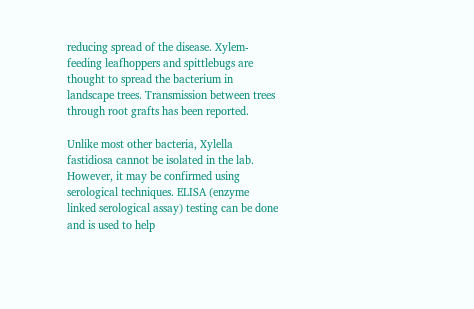reducing spread of the disease. Xylem-feeding leafhoppers and spittlebugs are thought to spread the bacterium in landscape trees. Transmission between trees through root grafts has been reported.

Unlike most other bacteria, Xylella fastidiosa cannot be isolated in the lab. However, it may be confirmed using serological techniques. ELISA (enzyme linked serological assay) testing can be done and is used to help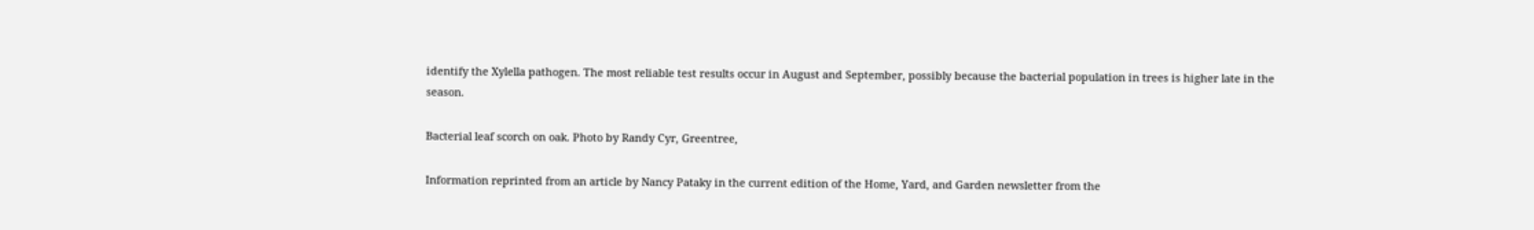identify the Xylella pathogen. The most reliable test results occur in August and September, possibly because the bacterial population in trees is higher late in the season.

Bacterial leaf scorch on oak. Photo by Randy Cyr, Greentree,

Information reprinted from an article by Nancy Pataky in the current edition of the Home, Yard, and Garden newsletter from the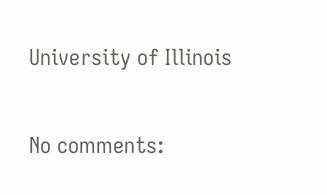University of Illinois

No comments: